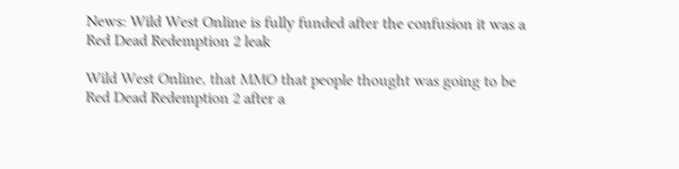News: Wild West Online is fully funded after the confusion it was a Red Dead Redemption 2 leak

Wild West Online, that MMO that people thought was going to be Red Dead Redemption 2 after a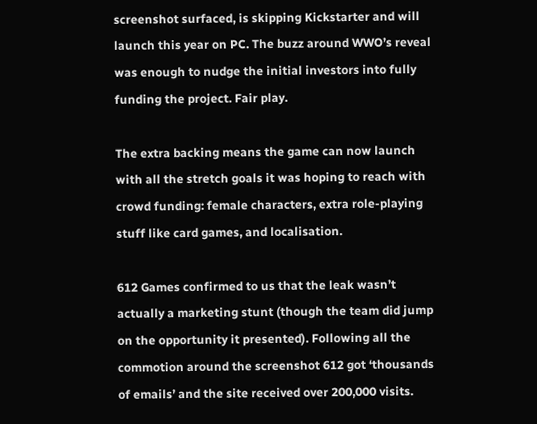screenshot surfaced, is skipping Kickstarter and will launch this year on PC. The buzz around WWO’s reveal was enough to nudge the initial investors into fully funding the project. Fair play.

The extra backing means the game can now launch with all the stretch goals it was hoping to reach with crowd funding: female characters, extra role-playing stuff like card games, and localisation.

612 Games confirmed to us that the leak wasn’t actually a marketing stunt (though the team did jump on the opportunity it presented). Following all the commotion around the screenshot 612 got ‘thousands of emails’ and the site received over 200,000 visits.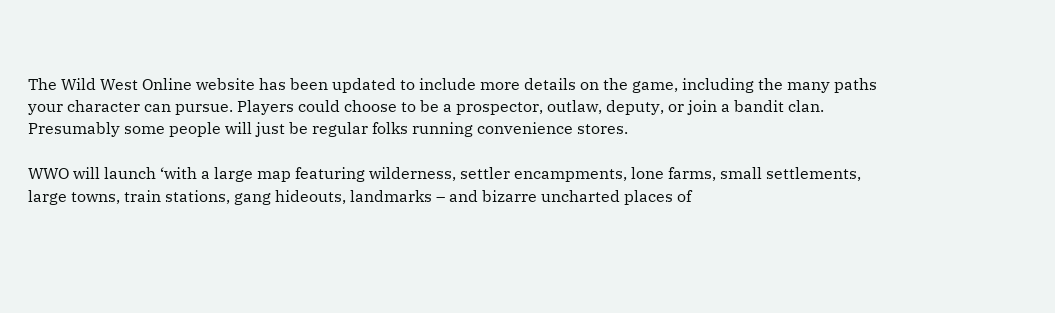The Wild West Online website has been updated to include more details on the game, including the many paths your character can pursue. Players could choose to be a prospector, outlaw, deputy, or join a bandit clan. Presumably some people will just be regular folks running convenience stores.

WWO will launch ‘with a large map featuring wilderness, settler encampments, lone farms, small settlements, large towns, train stations, gang hideouts, landmarks – and bizarre uncharted places of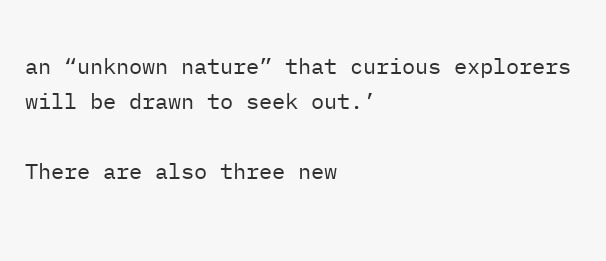an “unknown nature” that curious explorers will be drawn to seek out.’

There are also three new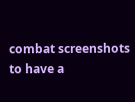combat screenshots to have a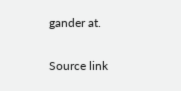gander at.

Source link